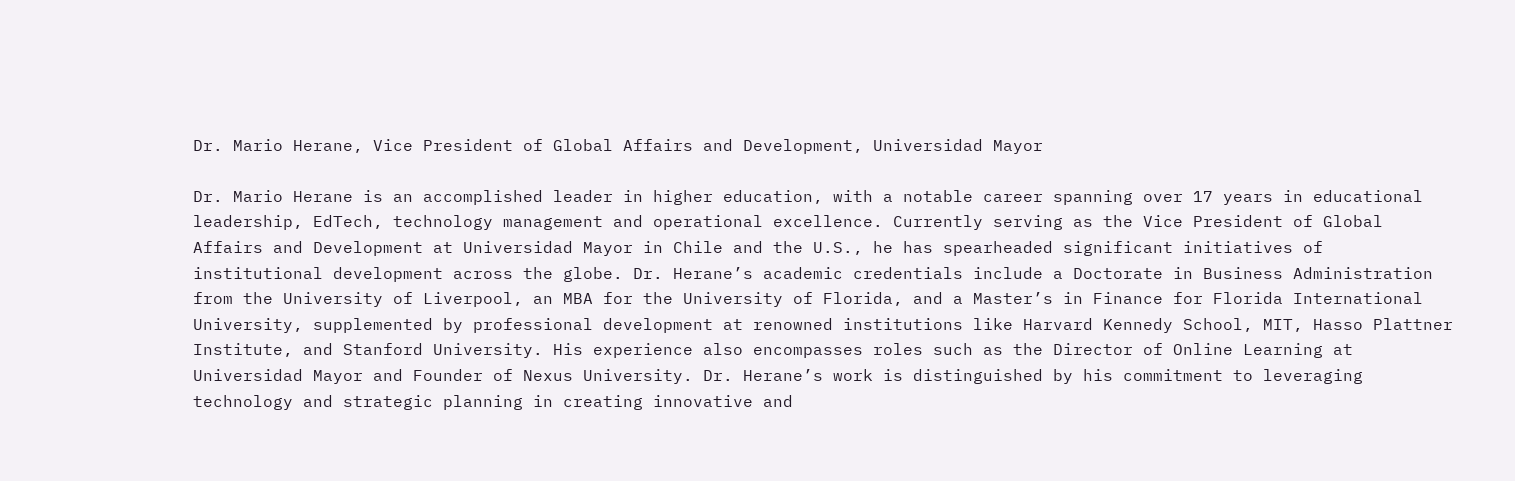Dr. Mario Herane, Vice President of Global Affairs and Development, Universidad Mayor

Dr. Mario Herane is an accomplished leader in higher education, with a notable career spanning over 17 years in educational leadership, EdTech, technology management and operational excellence. Currently serving as the Vice President of Global Affairs and Development at Universidad Mayor in Chile and the U.S., he has spearheaded significant initiatives of institutional development across the globe. Dr. Herane’s academic credentials include a Doctorate in Business Administration from the University of Liverpool, an MBA for the University of Florida, and a Master’s in Finance for Florida International University, supplemented by professional development at renowned institutions like Harvard Kennedy School, MIT, Hasso Plattner Institute, and Stanford University. His experience also encompasses roles such as the Director of Online Learning at Universidad Mayor and Founder of Nexus University. Dr. Herane’s work is distinguished by his commitment to leveraging technology and strategic planning in creating innovative and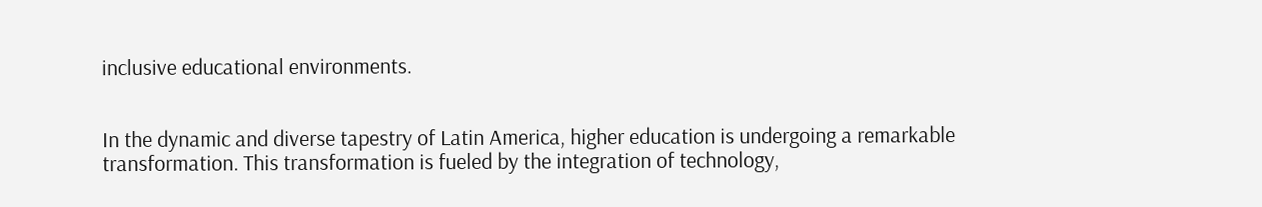inclusive educational environments.


In the dynamic and diverse tapestry of Latin America, higher education is undergoing a remarkable transformation. This transformation is fueled by the integration of technology,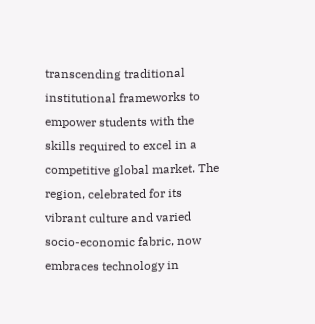transcending traditional institutional frameworks to empower students with the skills required to excel in a competitive global market. The region, celebrated for its vibrant culture and varied socio-economic fabric, now embraces technology in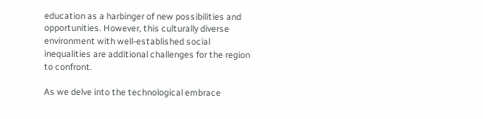education as a harbinger of new possibilities and opportunities. However, this culturally diverse environment with well-established social inequalities are additional challenges for the region to confront.

As we delve into the technological embrace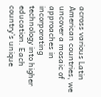across various Latin American countries, we uncover a mosaic of approaches in incorporating technology into higher education. Each country’s unique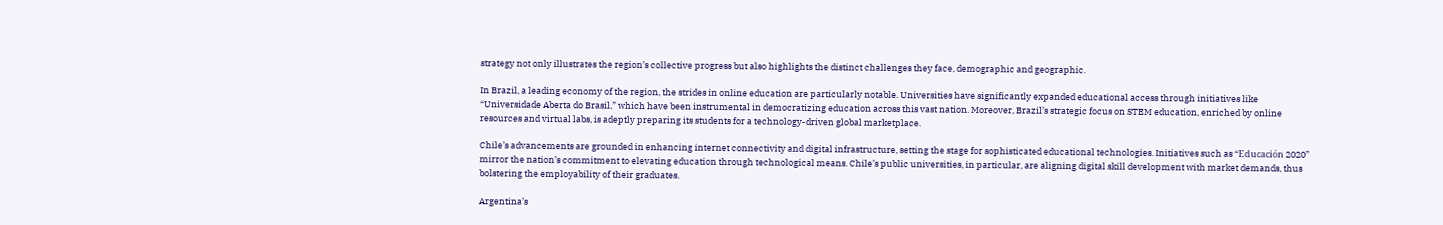strategy not only illustrates the region’s collective progress but also highlights the distinct challenges they face, demographic and geographic.

In Brazil, a leading economy of the region, the strides in online education are particularly notable. Universities have significantly expanded educational access through initiatives like “Universidade Aberta do Brasil,” which have been instrumental in democratizing education across this vast nation. Moreover, Brazil’s strategic focus on STEM education, enriched by online resources and virtual labs, is adeptly preparing its students for a technology-driven global marketplace.

Chile’s advancements are grounded in enhancing internet connectivity and digital infrastructure, setting the stage for sophisticated educational technologies. Initiatives such as “Educación 2020” mirror the nation’s commitment to elevating education through technological means. Chile’s public universities, in particular, are aligning digital skill development with market demands, thus bolstering the employability of their graduates.

Argentina’s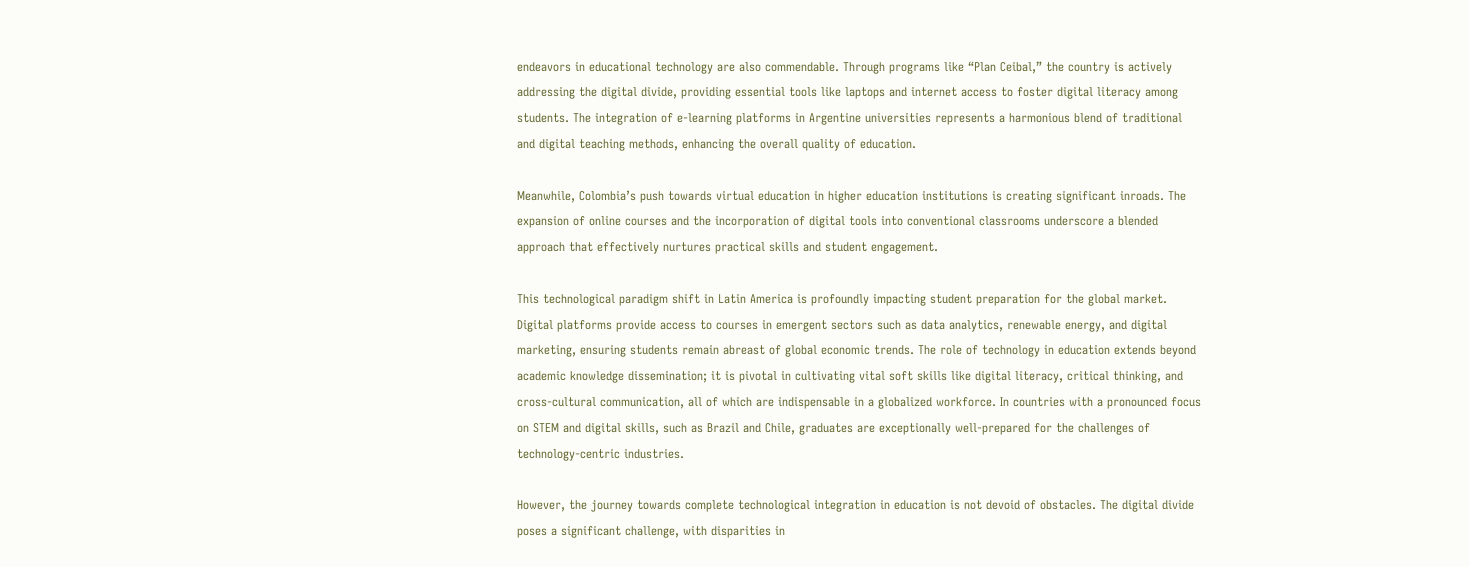endeavors in educational technology are also commendable. Through programs like “Plan Ceibal,” the country is actively addressing the digital divide, providing essential tools like laptops and internet access to foster digital literacy among students. The integration of e-learning platforms in Argentine universities represents a harmonious blend of traditional and digital teaching methods, enhancing the overall quality of education.

Meanwhile, Colombia’s push towards virtual education in higher education institutions is creating significant inroads. The expansion of online courses and the incorporation of digital tools into conventional classrooms underscore a blended approach that effectively nurtures practical skills and student engagement.

This technological paradigm shift in Latin America is profoundly impacting student preparation for the global market. Digital platforms provide access to courses in emergent sectors such as data analytics, renewable energy, and digital marketing, ensuring students remain abreast of global economic trends. The role of technology in education extends beyond academic knowledge dissemination; it is pivotal in cultivating vital soft skills like digital literacy, critical thinking, and cross-cultural communication, all of which are indispensable in a globalized workforce. In countries with a pronounced focus on STEM and digital skills, such as Brazil and Chile, graduates are exceptionally well-prepared for the challenges of technology-centric industries.

However, the journey towards complete technological integration in education is not devoid of obstacles. The digital divide poses a significant challenge, with disparities in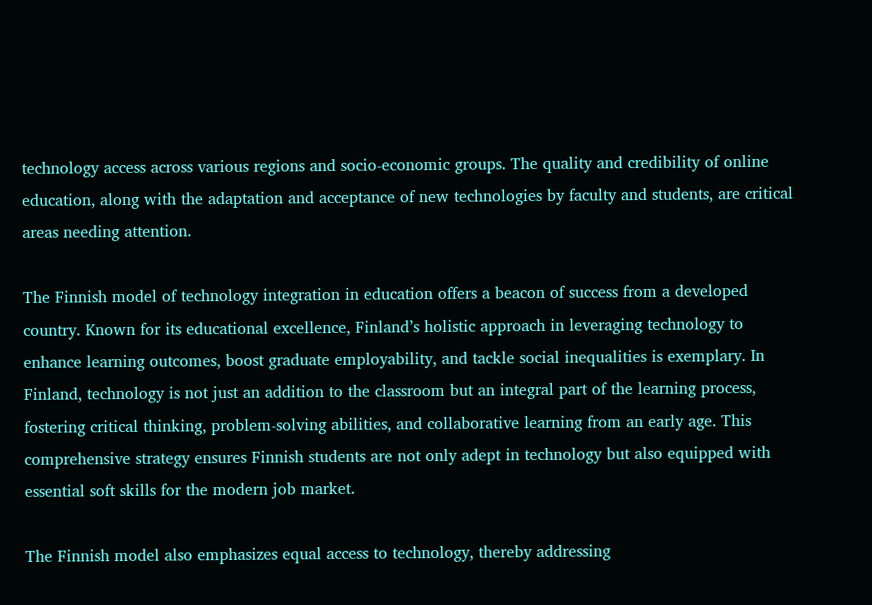technology access across various regions and socio-economic groups. The quality and credibility of online education, along with the adaptation and acceptance of new technologies by faculty and students, are critical areas needing attention.

The Finnish model of technology integration in education offers a beacon of success from a developed country. Known for its educational excellence, Finland’s holistic approach in leveraging technology to enhance learning outcomes, boost graduate employability, and tackle social inequalities is exemplary. In Finland, technology is not just an addition to the classroom but an integral part of the learning process, fostering critical thinking, problem-solving abilities, and collaborative learning from an early age. This comprehensive strategy ensures Finnish students are not only adept in technology but also equipped with essential soft skills for the modern job market.

The Finnish model also emphasizes equal access to technology, thereby addressing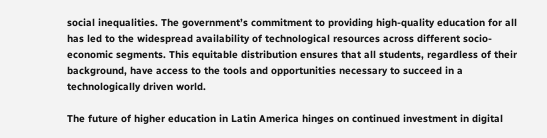social inequalities. The government’s commitment to providing high-quality education for all has led to the widespread availability of technological resources across different socio-economic segments. This equitable distribution ensures that all students, regardless of their background, have access to the tools and opportunities necessary to succeed in a technologically driven world.

The future of higher education in Latin America hinges on continued investment in digital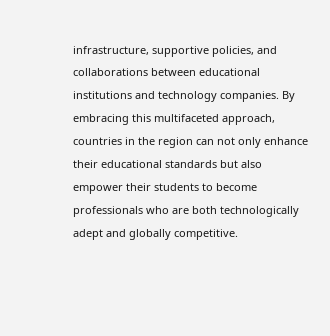infrastructure, supportive policies, and collaborations between educational institutions and technology companies. By embracing this multifaceted approach, countries in the region can not only enhance their educational standards but also empower their students to become professionals who are both technologically adept and globally competitive.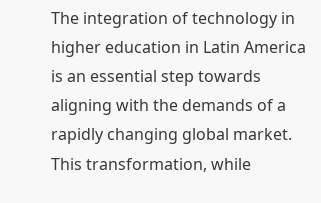The integration of technology in higher education in Latin America is an essential step towards aligning with the demands of a rapidly changing global market. This transformation, while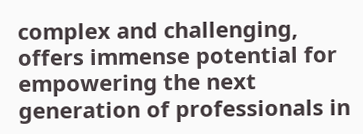complex and challenging, offers immense potential for empowering the next generation of professionals in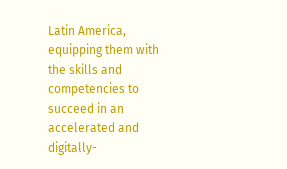Latin America, equipping them with the skills and competencies to succeed in an accelerated and digitally-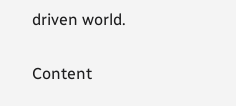driven world.

Content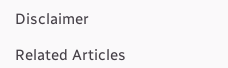Disclaimer

Related Articles